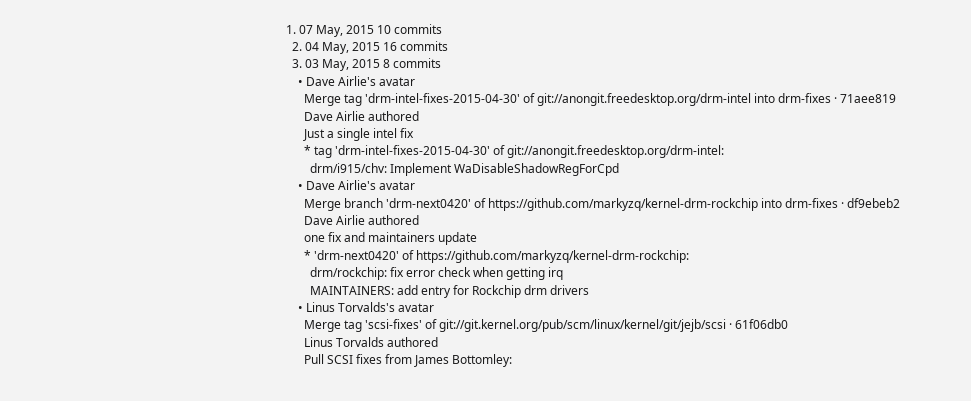1. 07 May, 2015 10 commits
  2. 04 May, 2015 16 commits
  3. 03 May, 2015 8 commits
    • Dave Airlie's avatar
      Merge tag 'drm-intel-fixes-2015-04-30' of git://anongit.freedesktop.org/drm-intel into drm-fixes · 71aee819
      Dave Airlie authored
      Just a single intel fix
      * tag 'drm-intel-fixes-2015-04-30' of git://anongit.freedesktop.org/drm-intel:
        drm/i915/chv: Implement WaDisableShadowRegForCpd
    • Dave Airlie's avatar
      Merge branch 'drm-next0420' of https://github.com/markyzq/kernel-drm-rockchip into drm-fixes · df9ebeb2
      Dave Airlie authored
      one fix and maintainers update
      * 'drm-next0420' of https://github.com/markyzq/kernel-drm-rockchip:
        drm/rockchip: fix error check when getting irq
        MAINTAINERS: add entry for Rockchip drm drivers
    • Linus Torvalds's avatar
      Merge tag 'scsi-fixes' of git://git.kernel.org/pub/scm/linux/kernel/git/jejb/scsi · 61f06db0
      Linus Torvalds authored
      Pull SCSI fixes from James Bottomley: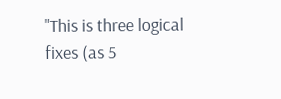"This is three logical fixes (as 5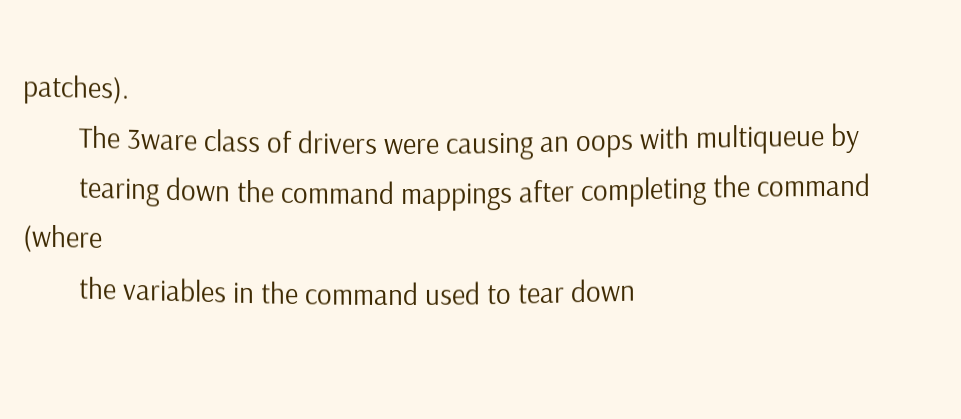patches).
        The 3ware class of drivers were causing an oops with multiqueue by
        tearing down the command mappings after completing the command (where
        the variables in the command used to tear down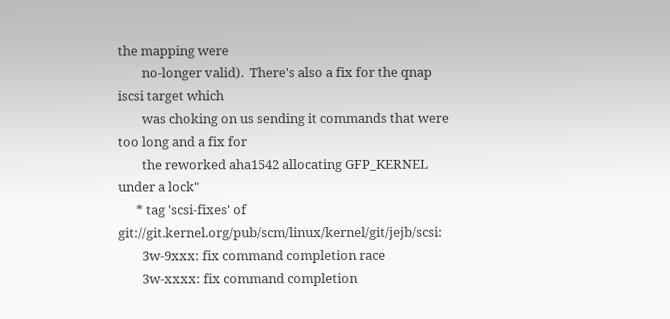the mapping were
        no-longer valid).  There's also a fix for the qnap iscsi target which
        was choking on us sending it commands that were too long and a fix for
        the reworked aha1542 allocating GFP_KERNEL under a lock"
      * tag 'scsi-fixes' of git://git.kernel.org/pub/scm/linux/kernel/git/jejb/scsi:
        3w-9xxx: fix command completion race
        3w-xxxx: fix command completion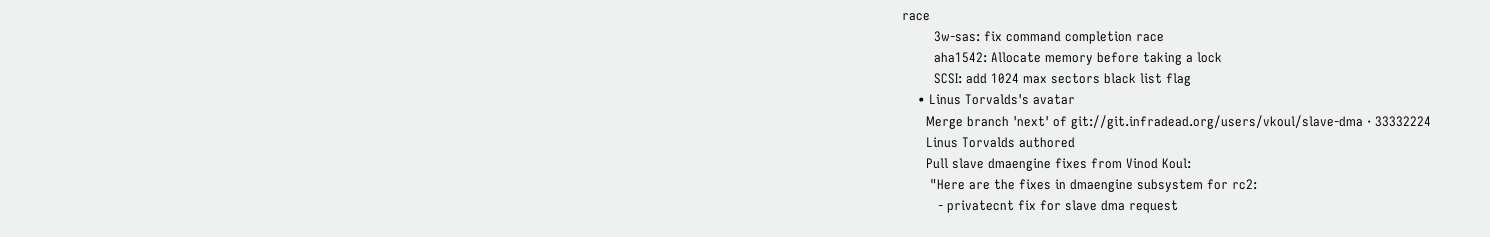race
        3w-sas: fix command completion race
        aha1542: Allocate memory before taking a lock
        SCSI: add 1024 max sectors black list flag
    • Linus Torvalds's avatar
      Merge branch 'next' of git://git.infradead.org/users/vkoul/slave-dma · 33332224
      Linus Torvalds authored
      Pull slave dmaengine fixes from Vinod Koul:
       "Here are the fixes in dmaengine subsystem for rc2:
         - privatecnt fix for slave dma request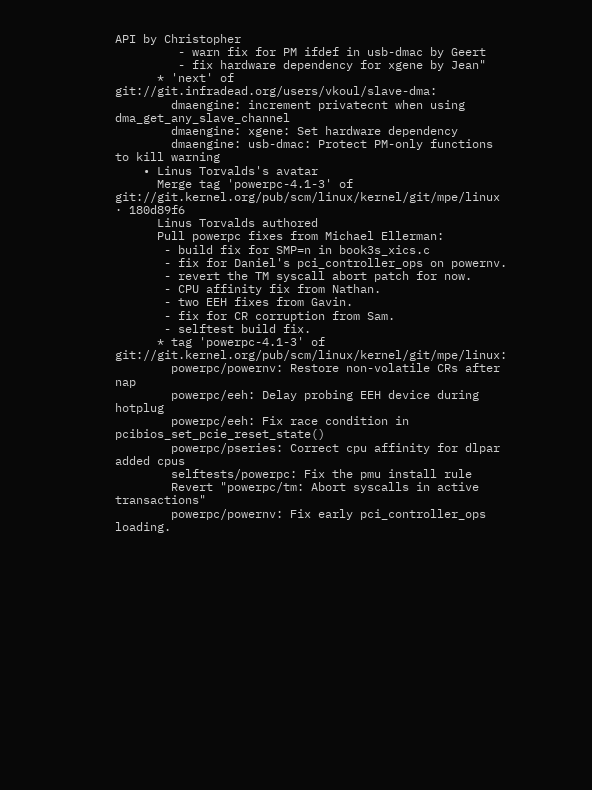API by Christopher
         - warn fix for PM ifdef in usb-dmac by Geert
         - fix hardware dependency for xgene by Jean"
      * 'next' of git://git.infradead.org/users/vkoul/slave-dma:
        dmaengine: increment privatecnt when using dma_get_any_slave_channel
        dmaengine: xgene: Set hardware dependency
        dmaengine: usb-dmac: Protect PM-only functions to kill warning
    • Linus Torvalds's avatar
      Merge tag 'powerpc-4.1-3' of git://git.kernel.org/pub/scm/linux/kernel/git/mpe/linux · 180d89f6
      Linus Torvalds authored
      Pull powerpc fixes from Michael Ellerman:
       - build fix for SMP=n in book3s_xics.c
       - fix for Daniel's pci_controller_ops on powernv.
       - revert the TM syscall abort patch for now.
       - CPU affinity fix from Nathan.
       - two EEH fixes from Gavin.
       - fix for CR corruption from Sam.
       - selftest build fix.
      * tag 'powerpc-4.1-3' of git://git.kernel.org/pub/scm/linux/kernel/git/mpe/linux:
        powerpc/powernv: Restore non-volatile CRs after nap
        powerpc/eeh: Delay probing EEH device during hotplug
        powerpc/eeh: Fix race condition in pcibios_set_pcie_reset_state()
        powerpc/pseries: Correct cpu affinity for dlpar added cpus
        selftests/powerpc: Fix the pmu install rule
        Revert "powerpc/tm: Abort syscalls in active transactions"
        powerpc/powernv: Fix early pci_controller_ops loading.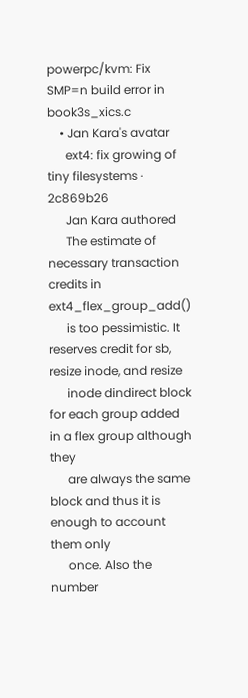powerpc/kvm: Fix SMP=n build error in book3s_xics.c
    • Jan Kara's avatar
      ext4: fix growing of tiny filesystems · 2c869b26
      Jan Kara authored
      The estimate of necessary transaction credits in ext4_flex_group_add()
      is too pessimistic. It reserves credit for sb, resize inode, and resize
      inode dindirect block for each group added in a flex group although they
      are always the same block and thus it is enough to account them only
      once. Also the number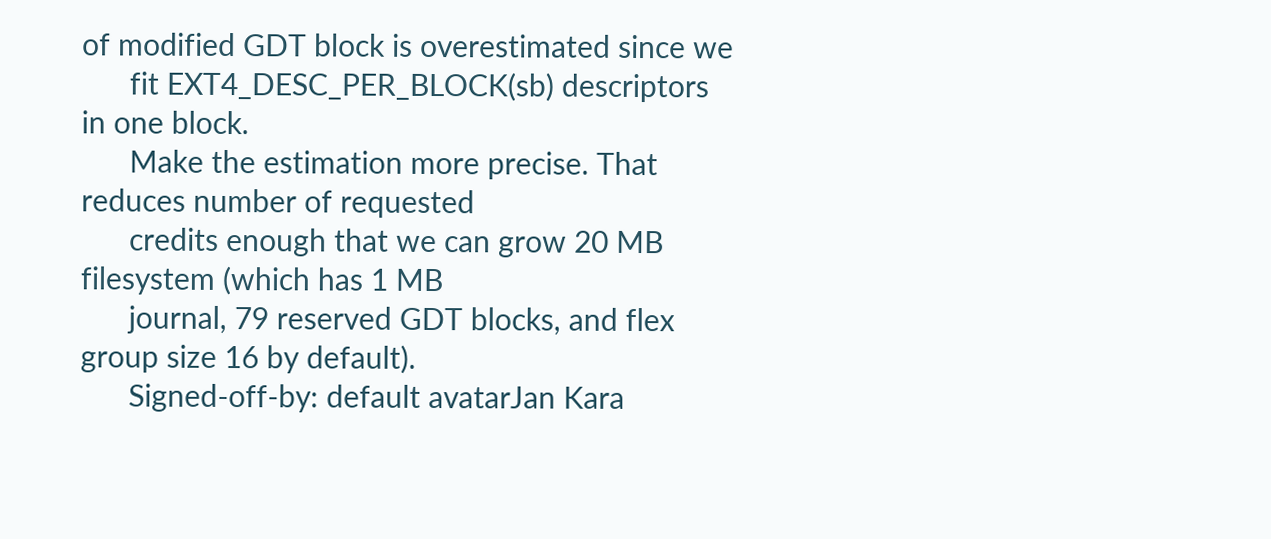of modified GDT block is overestimated since we
      fit EXT4_DESC_PER_BLOCK(sb) descriptors in one block.
      Make the estimation more precise. That reduces number of requested
      credits enough that we can grow 20 MB filesystem (which has 1 MB
      journal, 79 reserved GDT blocks, and flex group size 16 by default).
      Signed-off-by: default avatarJan Kara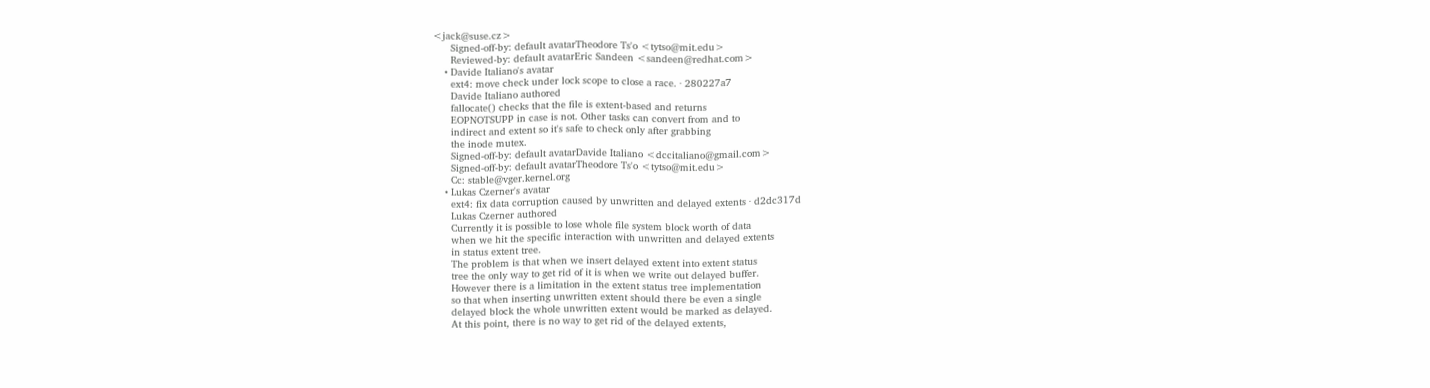<jack@suse.cz>
      Signed-off-by: default avatarTheodore Ts'o <tytso@mit.edu>
      Reviewed-by: default avatarEric Sandeen <sandeen@redhat.com>
    • Davide Italiano's avatar
      ext4: move check under lock scope to close a race. · 280227a7
      Davide Italiano authored
      fallocate() checks that the file is extent-based and returns
      EOPNOTSUPP in case is not. Other tasks can convert from and to
      indirect and extent so it's safe to check only after grabbing
      the inode mutex.
      Signed-off-by: default avatarDavide Italiano <dccitaliano@gmail.com>
      Signed-off-by: default avatarTheodore Ts'o <tytso@mit.edu>
      Cc: stable@vger.kernel.org
    • Lukas Czerner's avatar
      ext4: fix data corruption caused by unwritten and delayed extents · d2dc317d
      Lukas Czerner authored
      Currently it is possible to lose whole file system block worth of data
      when we hit the specific interaction with unwritten and delayed extents
      in status extent tree.
      The problem is that when we insert delayed extent into extent status
      tree the only way to get rid of it is when we write out delayed buffer.
      However there is a limitation in the extent status tree implementation
      so that when inserting unwritten extent should there be even a single
      delayed block the whole unwritten extent would be marked as delayed.
      At this point, there is no way to get rid of the delayed extents,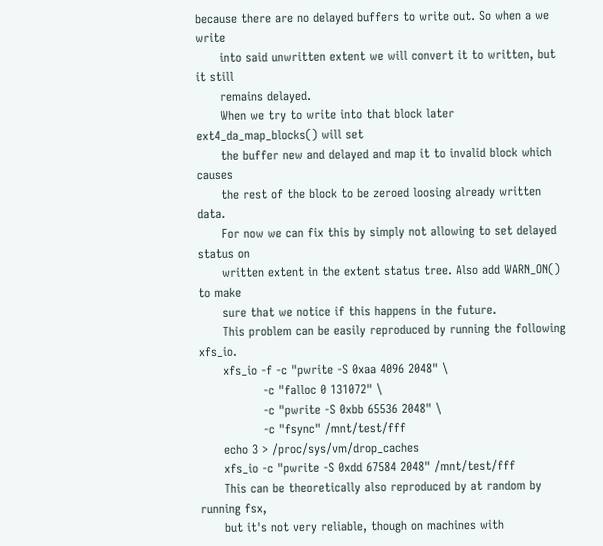because there are no delayed buffers to write out. So when a we write
      into said unwritten extent we will convert it to written, but it still
      remains delayed.
      When we try to write into that block later ext4_da_map_blocks() will set
      the buffer new and delayed and map it to invalid block which causes
      the rest of the block to be zeroed loosing already written data.
      For now we can fix this by simply not allowing to set delayed status on
      written extent in the extent status tree. Also add WARN_ON() to make
      sure that we notice if this happens in the future.
      This problem can be easily reproduced by running the following xfs_io.
      xfs_io -f -c "pwrite -S 0xaa 4096 2048" \
                -c "falloc 0 131072" \
                -c "pwrite -S 0xbb 65536 2048" \
                -c "fsync" /mnt/test/fff
      echo 3 > /proc/sys/vm/drop_caches
      xfs_io -c "pwrite -S 0xdd 67584 2048" /mnt/test/fff
      This can be theoretically also reproduced by at random by running fsx,
      but it's not very reliable, though on machines with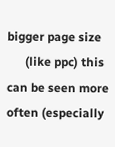bigger page size
      (like ppc) this can be seen more often (especially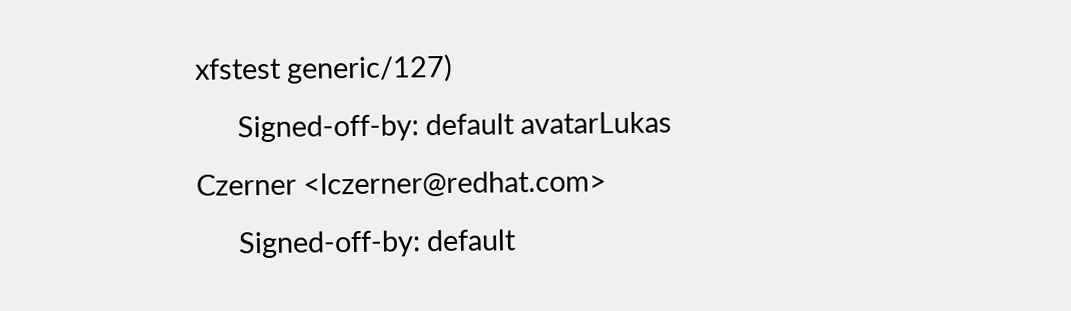xfstest generic/127)
      Signed-off-by: default avatarLukas Czerner <lczerner@redhat.com>
      Signed-off-by: default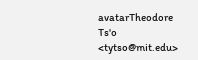avatarTheodore Ts'o <tytso@mit.edu>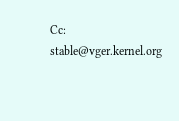Cc: stable@vger.kernel.org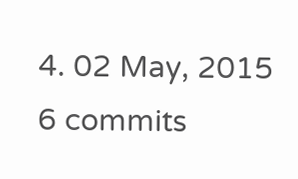4. 02 May, 2015 6 commits